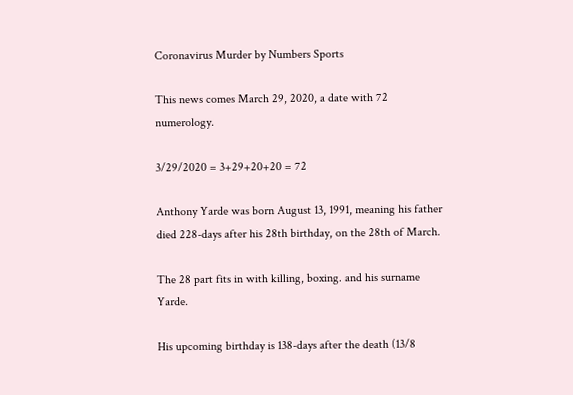Coronavirus Murder by Numbers Sports

This news comes March 29, 2020, a date with 72 numerology.

3/29/2020 = 3+29+20+20 = 72

Anthony Yarde was born August 13, 1991, meaning his father died 228-days after his 28th birthday, on the 28th of March.

The 28 part fits in with killing, boxing. and his surname Yarde.

His upcoming birthday is 138-days after the death (13/8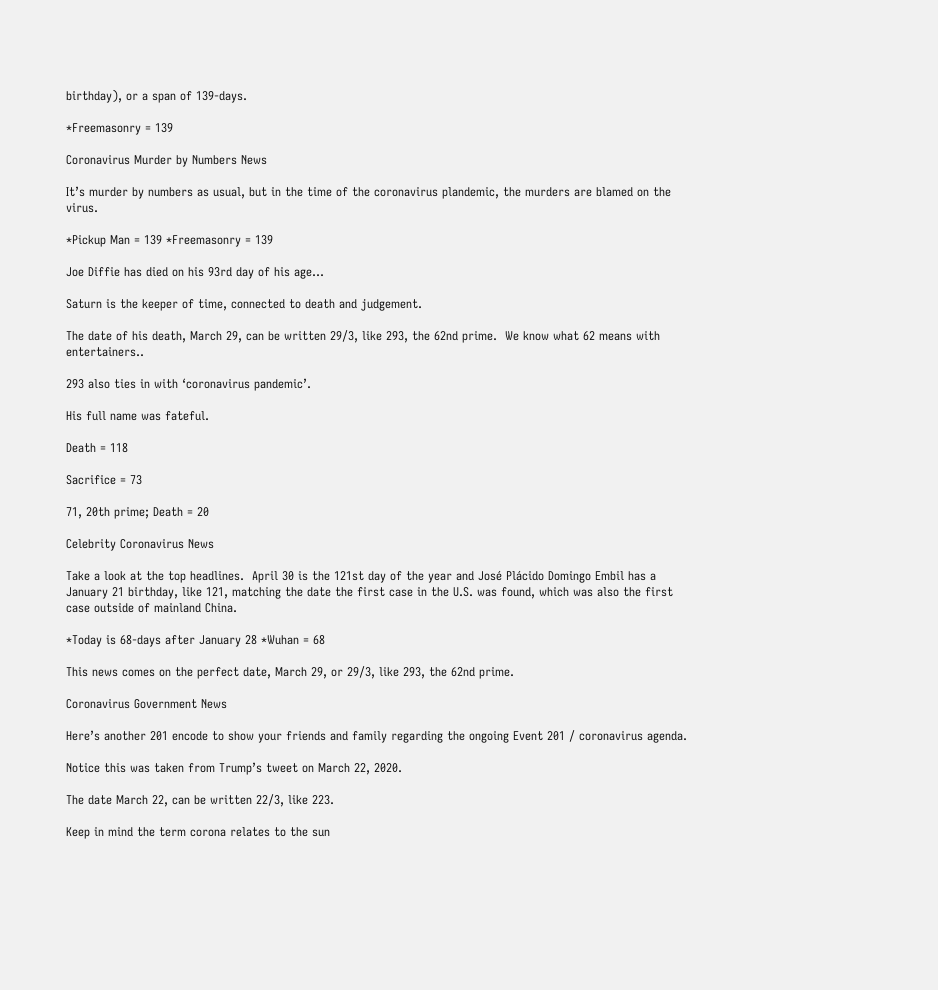birthday), or a span of 139-days.

*Freemasonry = 139

Coronavirus Murder by Numbers News

It’s murder by numbers as usual, but in the time of the coronavirus plandemic, the murders are blamed on the virus.

*Pickup Man = 139 *Freemasonry = 139

Joe Diffie has died on his 93rd day of his age…

Saturn is the keeper of time, connected to death and judgement.

The date of his death, March 29, can be written 29/3, like 293, the 62nd prime.  We know what 62 means with entertainers..

293 also ties in with ‘coronavirus pandemic’.

His full name was fateful.

Death = 118

Sacrifice = 73

71, 20th prime; Death = 20

Celebrity Coronavirus News

Take a look at the top headlines.  April 30 is the 121st day of the year and José Plácido Domingo Embil has a January 21 birthday, like 121, matching the date the first case in the U.S. was found, which was also the first case outside of mainland China.

*Today is 68-days after January 28 *Wuhan = 68

This news comes on the perfect date, March 29, or 29/3, like 293, the 62nd prime.

Coronavirus Government News

Here’s another 201 encode to show your friends and family regarding the ongoing Event 201 / coronavirus agenda.

Notice this was taken from Trump’s tweet on March 22, 2020.

The date March 22, can be written 22/3, like 223.

Keep in mind the term corona relates to the sun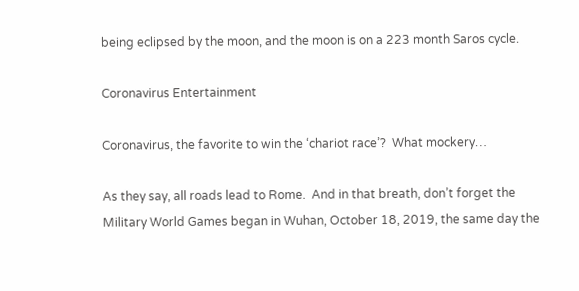being eclipsed by the moon, and the moon is on a 223 month Saros cycle.

Coronavirus Entertainment

Coronavirus, the favorite to win the ‘chariot race’?  What mockery…

As they say, all roads lead to Rome.  And in that breath, don’t forget the Military World Games began in Wuhan, October 18, 2019, the same day the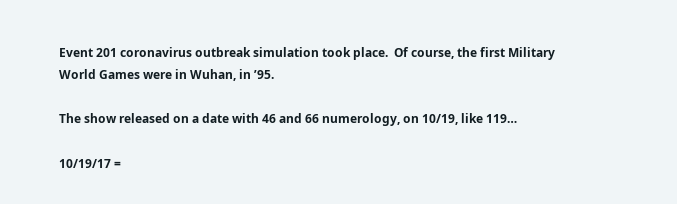Event 201 coronavirus outbreak simulation took place.  Of course, the first Military World Games were in Wuhan, in ’95.

The show released on a date with 46 and 66 numerology, on 10/19, like 119…

10/19/17 =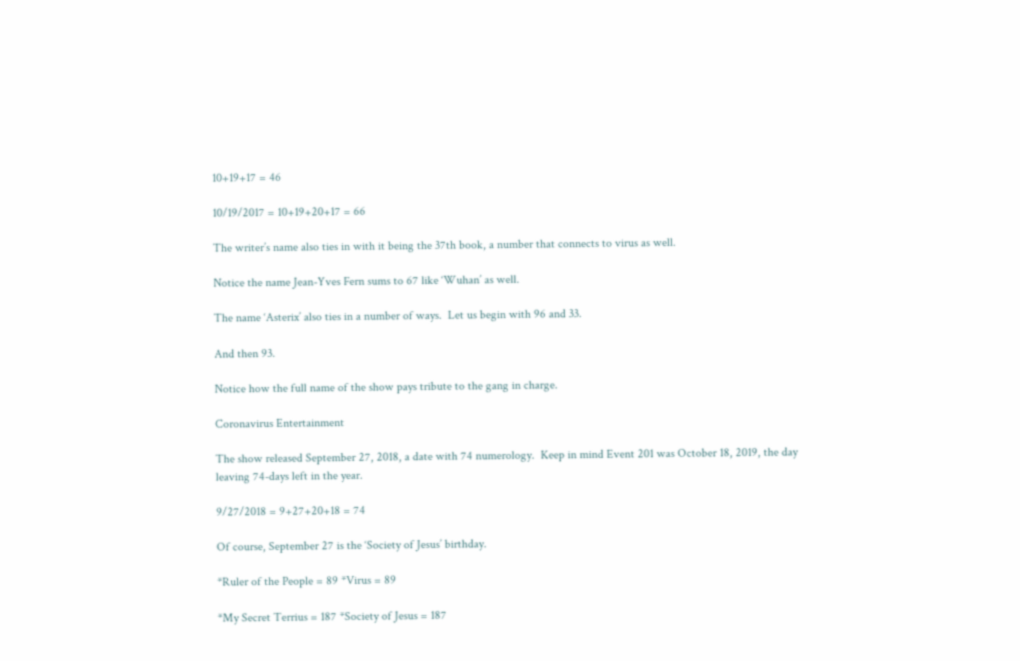10+19+17 = 46

10/19/2017 = 10+19+20+17 = 66

The writer’s name also ties in with it being the 37th book, a number that connects to virus as well.

Notice the name Jean-Yves Fern sums to 67 like ‘Wuhan’ as well.

The name ‘Asterix’ also ties in a number of ways.  Let us begin with 96 and 33.

And then 93.

Notice how the full name of the show pays tribute to the gang in charge.

Coronavirus Entertainment

The show released September 27, 2018, a date with 74 numerology.  Keep in mind Event 201 was October 18, 2019, the day leaving 74-days left in the year.

9/27/2018 = 9+27+20+18 = 74

Of course, September 27 is the ‘Society of Jesus’ birthday.

*Ruler of the People = 89 *Virus = 89

*My Secret Terrius = 187 *Society of Jesus = 187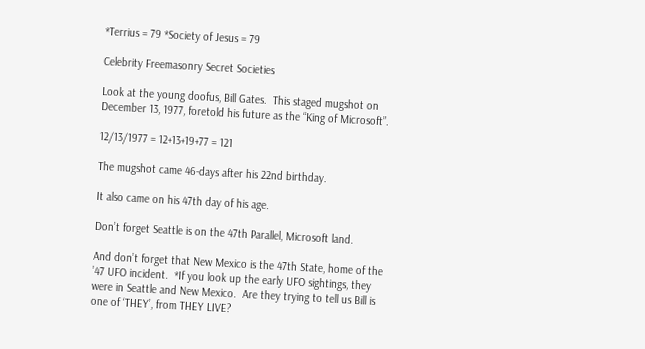*Terrius = 79 *Society of Jesus = 79

Celebrity Freemasonry Secret Societies

Look at the young doofus, Bill Gates.  This staged mugshot on December 13, 1977, foretold his future as the “King of Microsoft”.

12/13/1977 = 12+13+19+77 = 121

The mugshot came 46-days after his 22nd birthday.

It also came on his 47th day of his age.

Don’t forget Seattle is on the 47th Parallel, Microsoft land.

And don’t forget that New Mexico is the 47th State, home of the ’47 UFO incident.  *If you look up the early UFO sightings, they were in Seattle and New Mexico.  Are they trying to tell us Bill is one of ‘THEY’, from THEY LIVE?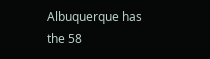Albuquerque has the 58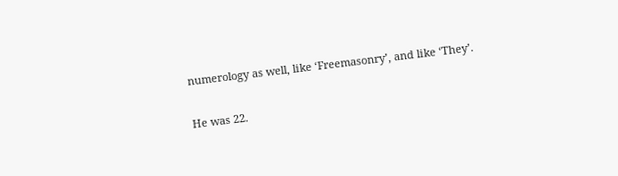numerology as well, like ‘Freemasonry’, and like ‘They’.

He was 22.